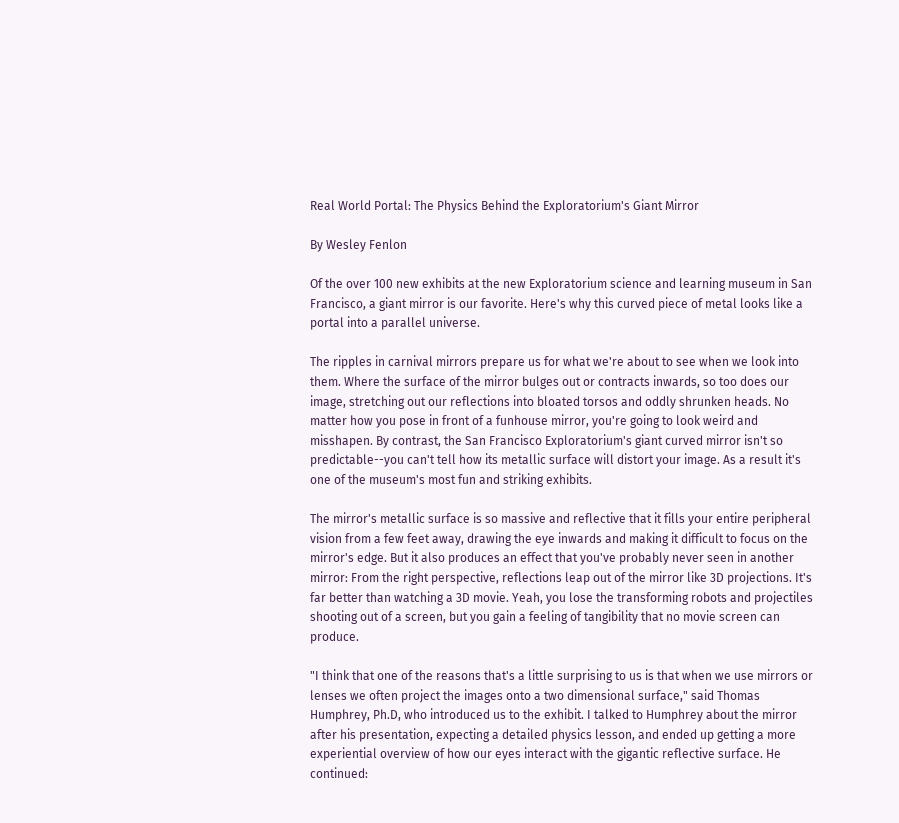Real World Portal: The Physics Behind the Exploratorium's Giant Mirror

By Wesley Fenlon

Of the over 100 new exhibits at the new Exploratorium science and learning museum in San Francisco, a giant mirror is our favorite. Here's why this curved piece of metal looks like a portal into a parallel universe.

The ripples in carnival mirrors prepare us for what we're about to see when we look into them. Where the surface of the mirror bulges out or contracts inwards, so too does our image, stretching out our reflections into bloated torsos and oddly shrunken heads. No matter how you pose in front of a funhouse mirror, you're going to look weird and misshapen. By contrast, the San Francisco Exploratorium's giant curved mirror isn't so predictable--you can't tell how its metallic surface will distort your image. As a result it's one of the museum's most fun and striking exhibits.

The mirror's metallic surface is so massive and reflective that it fills your entire peripheral vision from a few feet away, drawing the eye inwards and making it difficult to focus on the mirror's edge. But it also produces an effect that you've probably never seen in another mirror: From the right perspective, reflections leap out of the mirror like 3D projections. It's far better than watching a 3D movie. Yeah, you lose the transforming robots and projectiles shooting out of a screen, but you gain a feeling of tangibility that no movie screen can produce.

"I think that one of the reasons that's a little surprising to us is that when we use mirrors or lenses we often project the images onto a two dimensional surface," said Thomas Humphrey, Ph.D, who introduced us to the exhibit. I talked to Humphrey about the mirror after his presentation, expecting a detailed physics lesson, and ended up getting a more experiential overview of how our eyes interact with the gigantic reflective surface. He continued: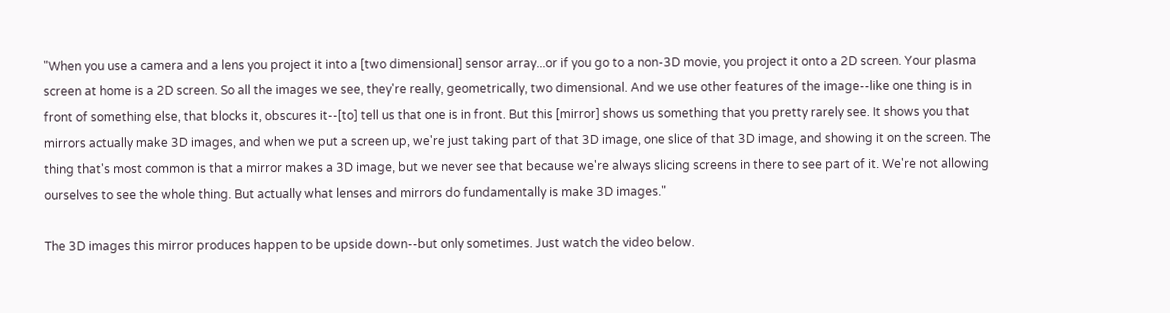"When you use a camera and a lens you project it into a [two dimensional] sensor array...or if you go to a non-3D movie, you project it onto a 2D screen. Your plasma screen at home is a 2D screen. So all the images we see, they're really, geometrically, two dimensional. And we use other features of the image--like one thing is in front of something else, that blocks it, obscures it--[to] tell us that one is in front. But this [mirror] shows us something that you pretty rarely see. It shows you that mirrors actually make 3D images, and when we put a screen up, we're just taking part of that 3D image, one slice of that 3D image, and showing it on the screen. The thing that's most common is that a mirror makes a 3D image, but we never see that because we're always slicing screens in there to see part of it. We're not allowing ourselves to see the whole thing. But actually what lenses and mirrors do fundamentally is make 3D images."

The 3D images this mirror produces happen to be upside down--but only sometimes. Just watch the video below.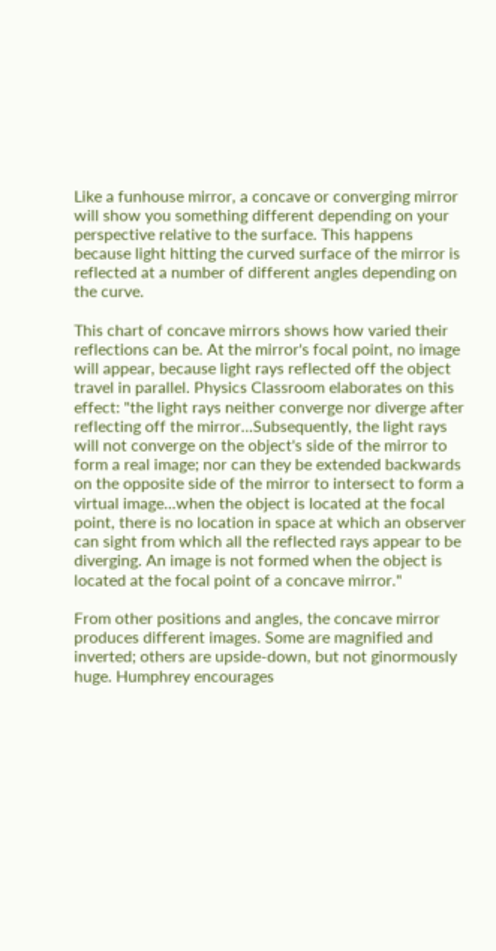Like a funhouse mirror, a concave or converging mirror will show you something different depending on your perspective relative to the surface. This happens because light hitting the curved surface of the mirror is reflected at a number of different angles depending on the curve.

This chart of concave mirrors shows how varied their reflections can be. At the mirror's focal point, no image will appear, because light rays reflected off the object travel in parallel. Physics Classroom elaborates on this effect: "the light rays neither converge nor diverge after reflecting off the mirror...Subsequently, the light rays will not converge on the object's side of the mirror to form a real image; nor can they be extended backwards on the opposite side of the mirror to intersect to form a virtual image...when the object is located at the focal point, there is no location in space at which an observer can sight from which all the reflected rays appear to be diverging. An image is not formed when the object is located at the focal point of a concave mirror."

From other positions and angles, the concave mirror produces different images. Some are magnified and inverted; others are upside-down, but not ginormously huge. Humphrey encourages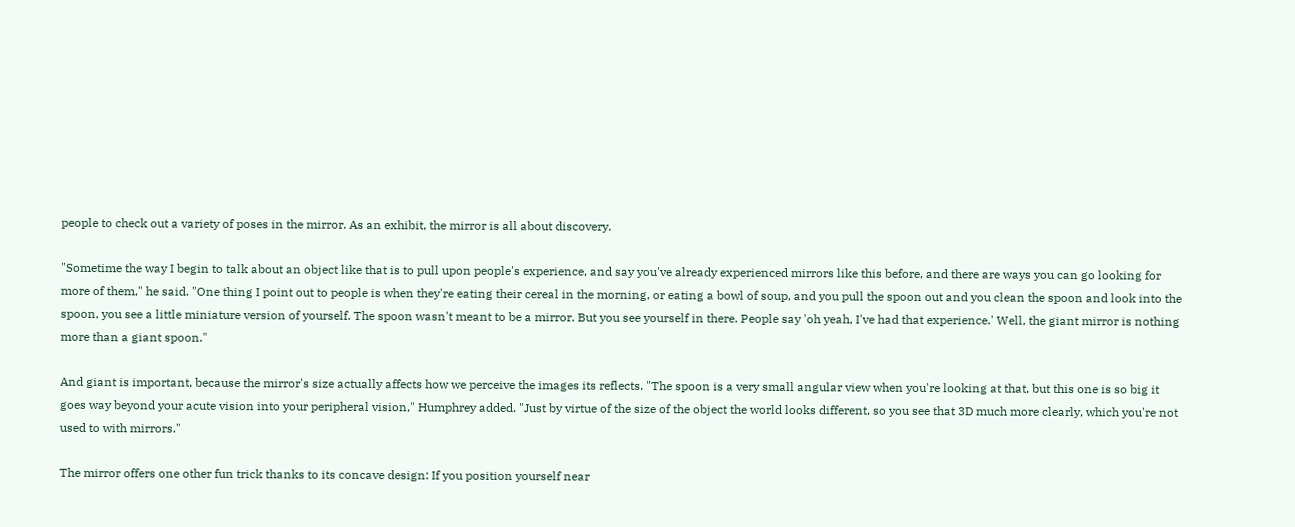people to check out a variety of poses in the mirror. As an exhibit, the mirror is all about discovery.

"Sometime the way I begin to talk about an object like that is to pull upon people's experience, and say you've already experienced mirrors like this before, and there are ways you can go looking for more of them," he said. "One thing I point out to people is when they're eating their cereal in the morning, or eating a bowl of soup, and you pull the spoon out and you clean the spoon and look into the spoon, you see a little miniature version of yourself. The spoon wasn't meant to be a mirror. But you see yourself in there. People say 'oh yeah, I've had that experience.' Well, the giant mirror is nothing more than a giant spoon."

And giant is important, because the mirror's size actually affects how we perceive the images its reflects. "The spoon is a very small angular view when you're looking at that, but this one is so big it goes way beyond your acute vision into your peripheral vision," Humphrey added. "Just by virtue of the size of the object the world looks different, so you see that 3D much more clearly, which you're not used to with mirrors."

The mirror offers one other fun trick thanks to its concave design: If you position yourself near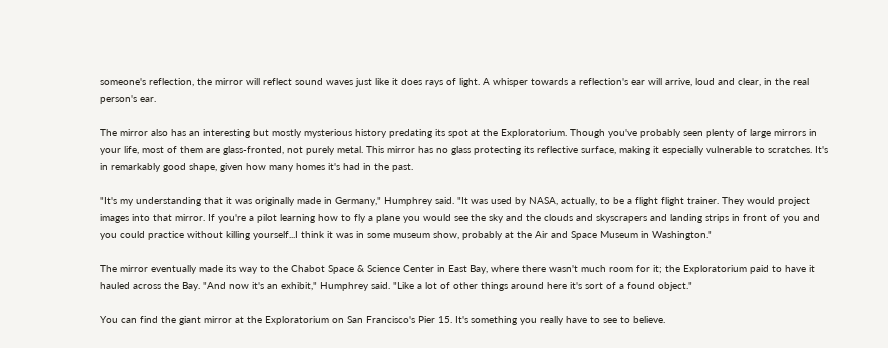someone's reflection, the mirror will reflect sound waves just like it does rays of light. A whisper towards a reflection's ear will arrive, loud and clear, in the real person's ear.

The mirror also has an interesting but mostly mysterious history predating its spot at the Exploratorium. Though you've probably seen plenty of large mirrors in your life, most of them are glass-fronted, not purely metal. This mirror has no glass protecting its reflective surface, making it especially vulnerable to scratches. It's in remarkably good shape, given how many homes it's had in the past.

"It's my understanding that it was originally made in Germany," Humphrey said. "It was used by NASA, actually, to be a flight flight trainer. They would project images into that mirror. If you're a pilot learning how to fly a plane you would see the sky and the clouds and skyscrapers and landing strips in front of you and you could practice without killing yourself...I think it was in some museum show, probably at the Air and Space Museum in Washington."

The mirror eventually made its way to the Chabot Space & Science Center in East Bay, where there wasn't much room for it; the Exploratorium paid to have it hauled across the Bay. "And now it's an exhibit," Humphrey said. "Like a lot of other things around here it's sort of a found object."

You can find the giant mirror at the Exploratorium on San Francisco's Pier 15. It's something you really have to see to believe.